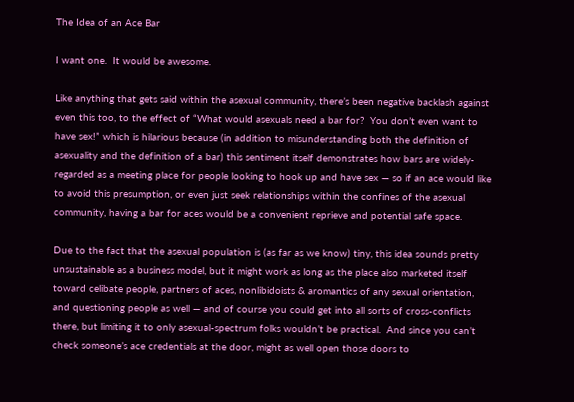The Idea of an Ace Bar

I want one.  It would be awesome.

Like anything that gets said within the asexual community, there’s been negative backlash against even this too, to the effect of “What would asexuals need a bar for?  You don’t even want to have sex!” which is hilarious because (in addition to misunderstanding both the definition of asexuality and the definition of a bar) this sentiment itself demonstrates how bars are widely-regarded as a meeting place for people looking to hook up and have sex — so if an ace would like to avoid this presumption, or even just seek relationships within the confines of the asexual community, having a bar for aces would be a convenient reprieve and potential safe space.

Due to the fact that the asexual population is (as far as we know) tiny, this idea sounds pretty unsustainable as a business model, but it might work as long as the place also marketed itself toward celibate people, partners of aces, nonlibidoists & aromantics of any sexual orientation, and questioning people as well — and of course you could get into all sorts of cross-conflicts there, but limiting it to only asexual-spectrum folks wouldn’t be practical.  And since you can’t check someone’s ace credentials at the door, might as well open those doors to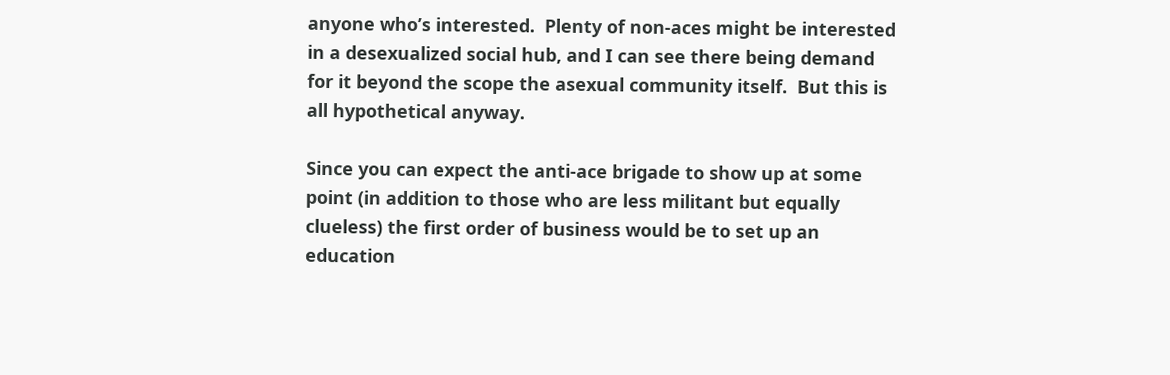anyone who’s interested.  Plenty of non-aces might be interested in a desexualized social hub, and I can see there being demand for it beyond the scope the asexual community itself.  But this is all hypothetical anyway.

Since you can expect the anti-ace brigade to show up at some point (in addition to those who are less militant but equally clueless) the first order of business would be to set up an education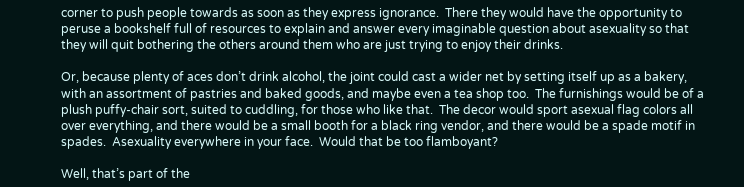corner to push people towards as soon as they express ignorance.  There they would have the opportunity to peruse a bookshelf full of resources to explain and answer every imaginable question about asexuality so that they will quit bothering the others around them who are just trying to enjoy their drinks.

Or, because plenty of aces don’t drink alcohol, the joint could cast a wider net by setting itself up as a bakery, with an assortment of pastries and baked goods, and maybe even a tea shop too.  The furnishings would be of a plush puffy-chair sort, suited to cuddling, for those who like that.  The decor would sport asexual flag colors all over everything, and there would be a small booth for a black ring vendor, and there would be a spade motif in spades.  Asexuality everywhere in your face.  Would that be too flamboyant?

Well, that’s part of the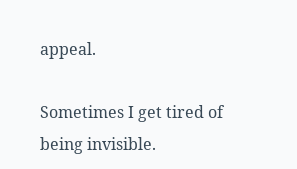appeal.

Sometimes I get tired of being invisible.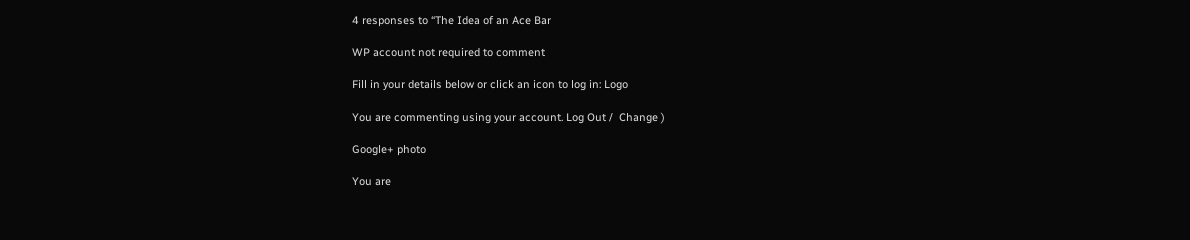4 responses to “The Idea of an Ace Bar

WP account not required to comment

Fill in your details below or click an icon to log in: Logo

You are commenting using your account. Log Out /  Change )

Google+ photo

You are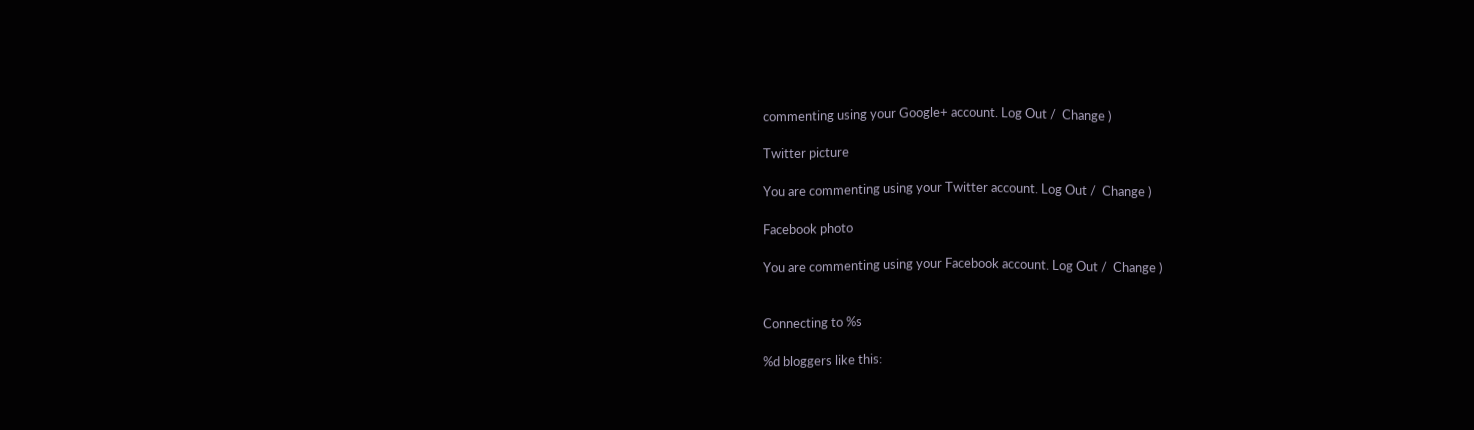commenting using your Google+ account. Log Out /  Change )

Twitter picture

You are commenting using your Twitter account. Log Out /  Change )

Facebook photo

You are commenting using your Facebook account. Log Out /  Change )


Connecting to %s

%d bloggers like this: